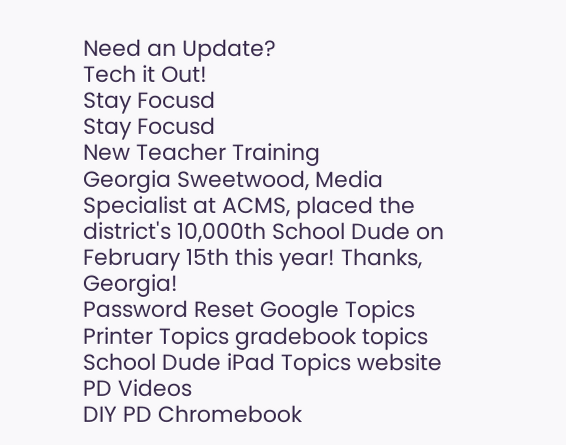Need an Update?
Tech it Out!
Stay Focusd
Stay Focusd
New Teacher Training
Georgia Sweetwood, Media Specialist at ACMS, placed the district's 10,000th School Dude on February 15th this year! Thanks, Georgia!
Password Reset Google Topics Printer Topics gradebook topics
School Dude iPad Topics website PD Videos
DIY PD Chromebook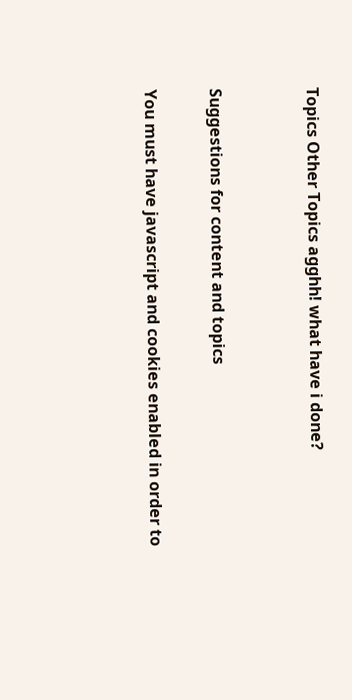Topics Other Topics agghh! what have i done?


Suggestions for content and topics

You must have javascript and cookies enabled in order to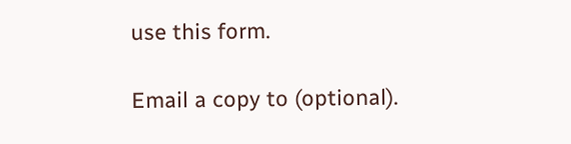use this form.

Email a copy to (optional).